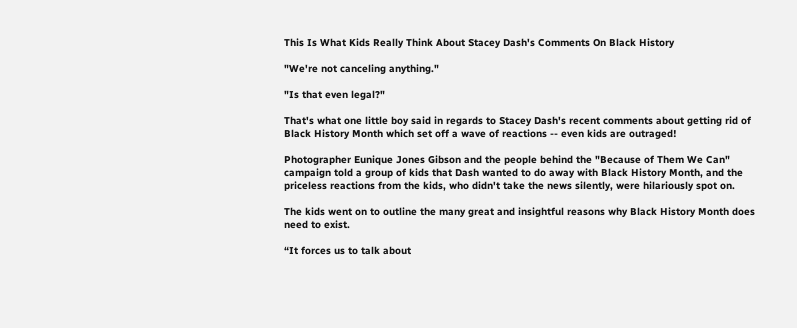This Is What Kids Really Think About Stacey Dash's Comments On Black History

"We're not canceling anything."

"Is that even legal?"

That's what one little boy said in regards to Stacey Dash's recent comments about getting rid of Black History Month which set off a wave of reactions -- even kids are outraged!

Photographer Eunique Jones Gibson and the people behind the "Because of Them We Can" campaign told a group of kids that Dash wanted to do away with Black History Month, and the priceless reactions from the kids, who didn't take the news silently, were hilariously spot on.

The kids went on to outline the many great and insightful reasons why Black History Month does need to exist.

“It forces us to talk about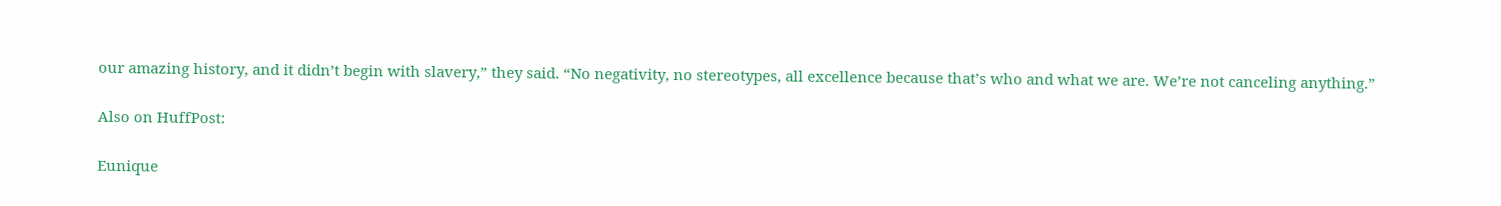our amazing history, and it didn’t begin with slavery,” they said. “No negativity, no stereotypes, all excellence because that’s who and what we are. We’re not canceling anything.”

Also on HuffPost:

Eunique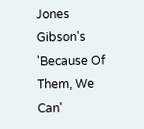Jones Gibson's 'Because Of Them, We Can'